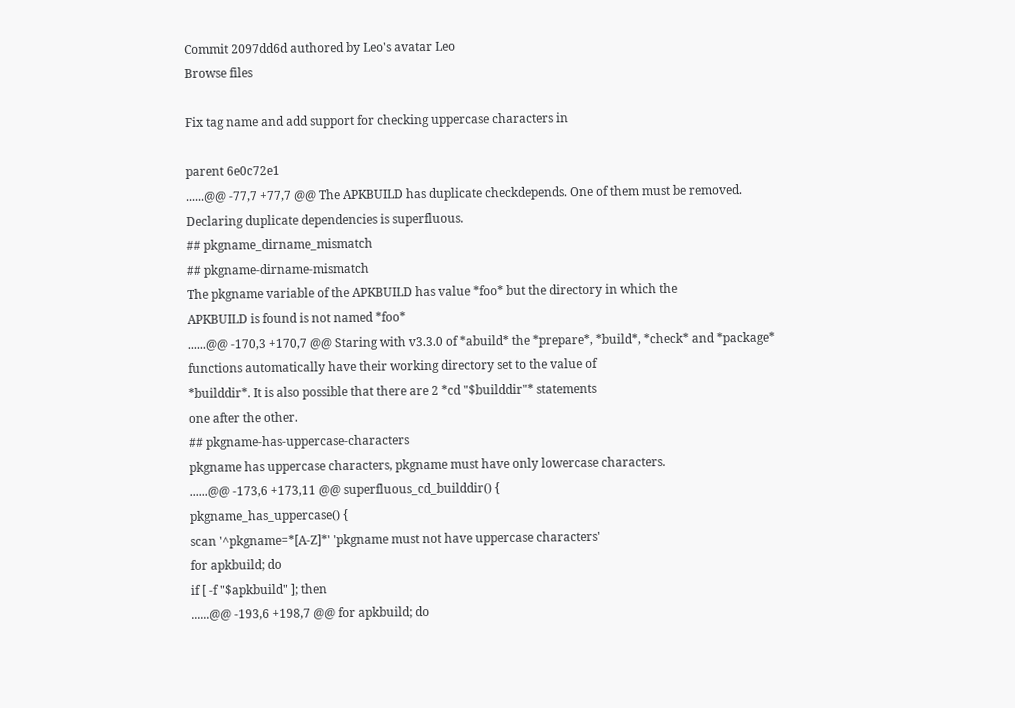Commit 2097dd6d authored by Leo's avatar Leo
Browse files

Fix tag name and add support for checking uppercase characters in

parent 6e0c72e1
......@@ -77,7 +77,7 @@ The APKBUILD has duplicate checkdepends. One of them must be removed.
Declaring duplicate dependencies is superfluous.
## pkgname_dirname_mismatch
## pkgname-dirname-mismatch
The pkgname variable of the APKBUILD has value *foo* but the directory in which the
APKBUILD is found is not named *foo*
......@@ -170,3 +170,7 @@ Staring with v3.3.0 of *abuild* the *prepare*, *build*, *check* and *package*
functions automatically have their working directory set to the value of
*builddir*. It is also possible that there are 2 *cd "$builddir"* statements
one after the other.
## pkgname-has-uppercase-characters
pkgname has uppercase characters, pkgname must have only lowercase characters.
......@@ -173,6 +173,11 @@ superfluous_cd_builddir() {
pkgname_has_uppercase() {
scan '^pkgname=*[A-Z]*' 'pkgname must not have uppercase characters'
for apkbuild; do
if [ -f "$apkbuild" ]; then
......@@ -193,6 +198,7 @@ for apkbuild; do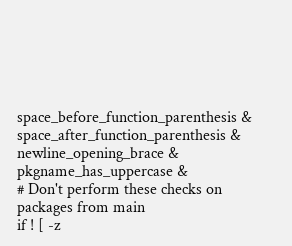space_before_function_parenthesis &
space_after_function_parenthesis &
newline_opening_brace &
pkgname_has_uppercase &
# Don't perform these checks on packages from main
if ! [ -z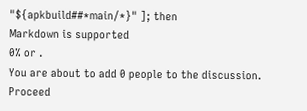"${apkbuild##*main/*}" ]; then
Markdown is supported
0% or .
You are about to add 0 people to the discussion. Proceed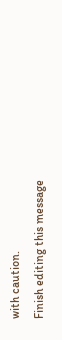with caution.
Finish editing this message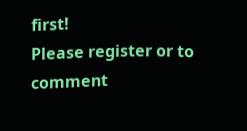first!
Please register or to comment